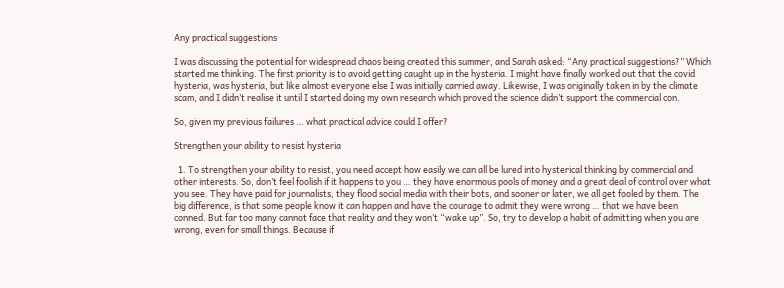Any practical suggestions

I was discussing the potential for widespread chaos being created this summer, and Sarah asked: “Any practical suggestions?” Which started me thinking. The first priority is to avoid getting caught up in the hysteria. I might have finally worked out that the covid hysteria, was hysteria, but like almost everyone else I was initially carried away. Likewise, I was originally taken in by the climate scam, and I didn’t realise it until I started doing my own research which proved the science didn’t support the commercial con.

So, given my previous failures … what practical advice could I offer?

Strengthen your ability to resist hysteria

  1. To strengthen your ability to resist, you need accept how easily we can all be lured into hysterical thinking by commercial and other interests. So, don’t feel foolish if it happens to you … they have enormous pools of money and a great deal of control over what you see. They have paid for journalists, they flood social media with their bots, and sooner or later, we all get fooled by them. The big difference, is that some people know it can happen and have the courage to admit they were wrong … that we have been conned. But far too many cannot face that reality and they won’t “wake up”. So, try to develop a habit of admitting when you are wrong, even for small things. Because if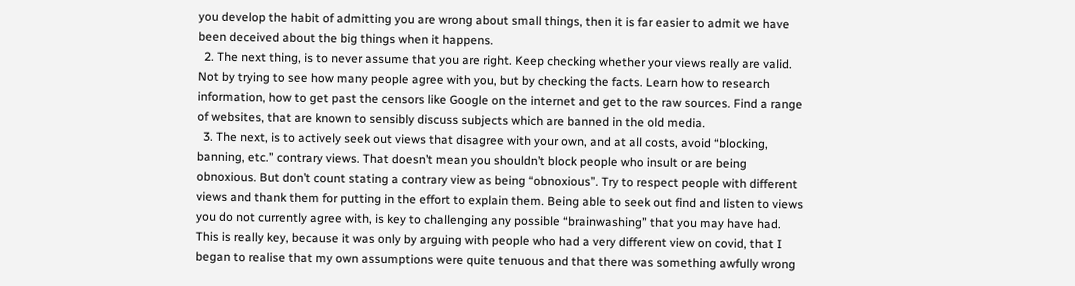you develop the habit of admitting you are wrong about small things, then it is far easier to admit we have been deceived about the big things when it happens.
  2. The next thing, is to never assume that you are right. Keep checking whether your views really are valid. Not by trying to see how many people agree with you, but by checking the facts. Learn how to research information, how to get past the censors like Google on the internet and get to the raw sources. Find a range of websites, that are known to sensibly discuss subjects which are banned in the old media.
  3. The next, is to actively seek out views that disagree with your own, and at all costs, avoid “blocking, banning, etc.” contrary views. That doesn’t mean you shouldn’t block people who insult or are being obnoxious. But don’t count stating a contrary view as being “obnoxious”. Try to respect people with different views and thank them for putting in the effort to explain them. Being able to seek out find and listen to views you do not currently agree with, is key to challenging any possible “brainwashing” that you may have had. This is really key, because it was only by arguing with people who had a very different view on covid, that I began to realise that my own assumptions were quite tenuous and that there was something awfully wrong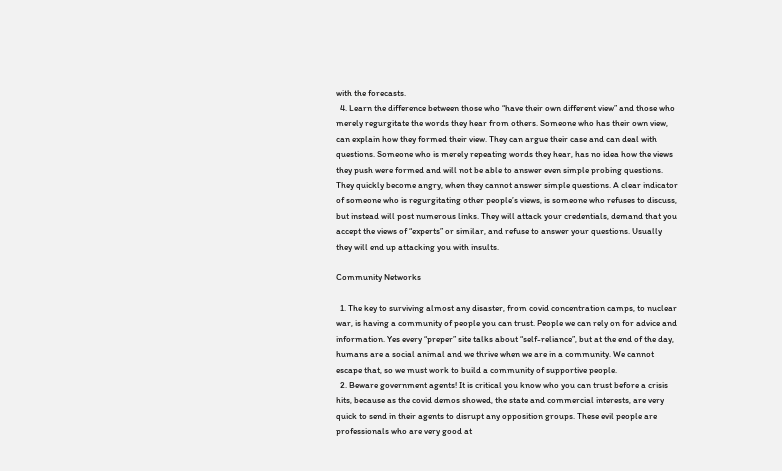with the forecasts.
  4. Learn the difference between those who “have their own different view” and those who merely regurgitate the words they hear from others. Someone who has their own view, can explain how they formed their view. They can argue their case and can deal with questions. Someone who is merely repeating words they hear, has no idea how the views they push were formed and will not be able to answer even simple probing questions. They quickly become angry, when they cannot answer simple questions. A clear indicator of someone who is regurgitating other people’s views, is someone who refuses to discuss, but instead will post numerous links. They will attack your credentials, demand that you accept the views of “experts” or similar, and refuse to answer your questions. Usually they will end up attacking you with insults.

Community Networks

  1. The key to surviving almost any disaster, from covid concentration camps, to nuclear war, is having a community of people you can trust. People we can rely on for advice and information. Yes every “preper” site talks about “self-reliance”, but at the end of the day, humans are a social animal and we thrive when we are in a community. We cannot escape that, so we must work to build a community of supportive people.
  2. Beware government agents! It is critical you know who you can trust before a crisis hits, because as the covid demos showed, the state and commercial interests, are very quick to send in their agents to disrupt any opposition groups. These evil people are professionals who are very good at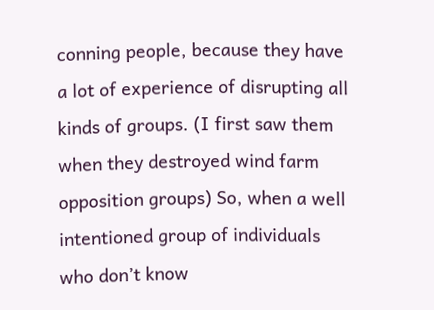conning people, because they have a lot of experience of disrupting all kinds of groups. (I first saw them when they destroyed wind farm opposition groups) So, when a well intentioned group of individuals who don’t know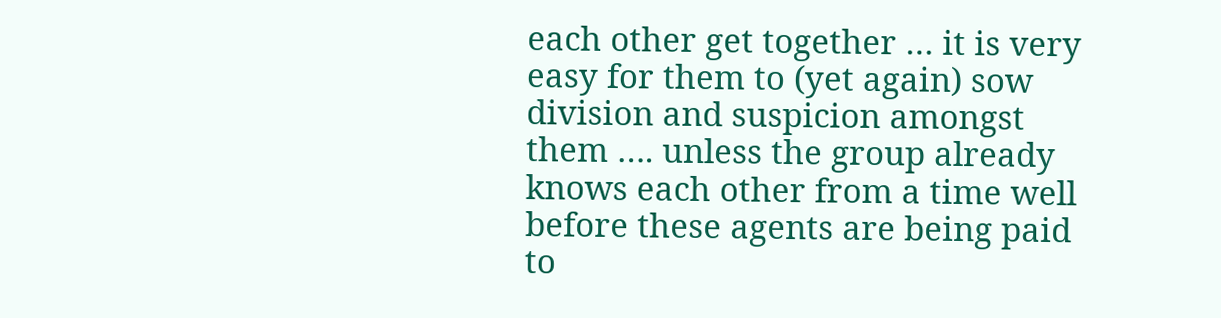each other get together … it is very easy for them to (yet again) sow division and suspicion amongst them …. unless the group already knows each other from a time well before these agents are being paid to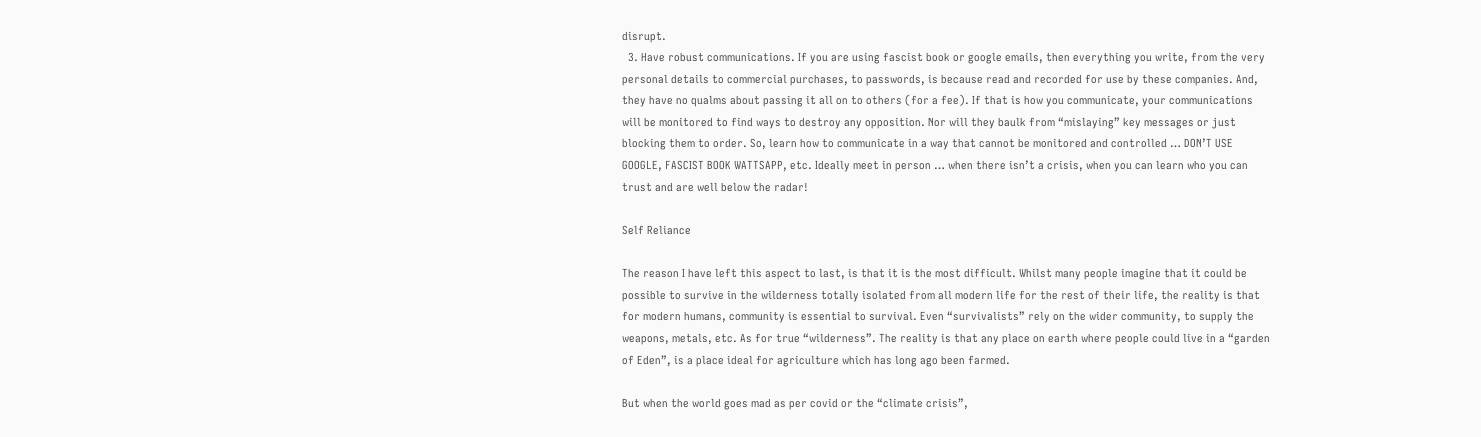disrupt.
  3. Have robust communications. If you are using fascist book or google emails, then everything you write, from the very personal details to commercial purchases, to passwords, is because read and recorded for use by these companies. And, they have no qualms about passing it all on to others (for a fee). If that is how you communicate, your communications will be monitored to find ways to destroy any opposition. Nor will they baulk from “mislaying” key messages or just blocking them to order. So, learn how to communicate in a way that cannot be monitored and controlled … DON’T USE GOOGLE, FASCIST BOOK WATTSAPP, etc. Ideally meet in person … when there isn’t a crisis, when you can learn who you can trust and are well below the radar!

Self Reliance

The reason I have left this aspect to last, is that it is the most difficult. Whilst many people imagine that it could be possible to survive in the wilderness totally isolated from all modern life for the rest of their life, the reality is that for modern humans, community is essential to survival. Even “survivalists” rely on the wider community, to supply the weapons, metals, etc. As for true “wilderness”. The reality is that any place on earth where people could live in a “garden of Eden”, is a place ideal for agriculture which has long ago been farmed.

But when the world goes mad as per covid or the “climate crisis”,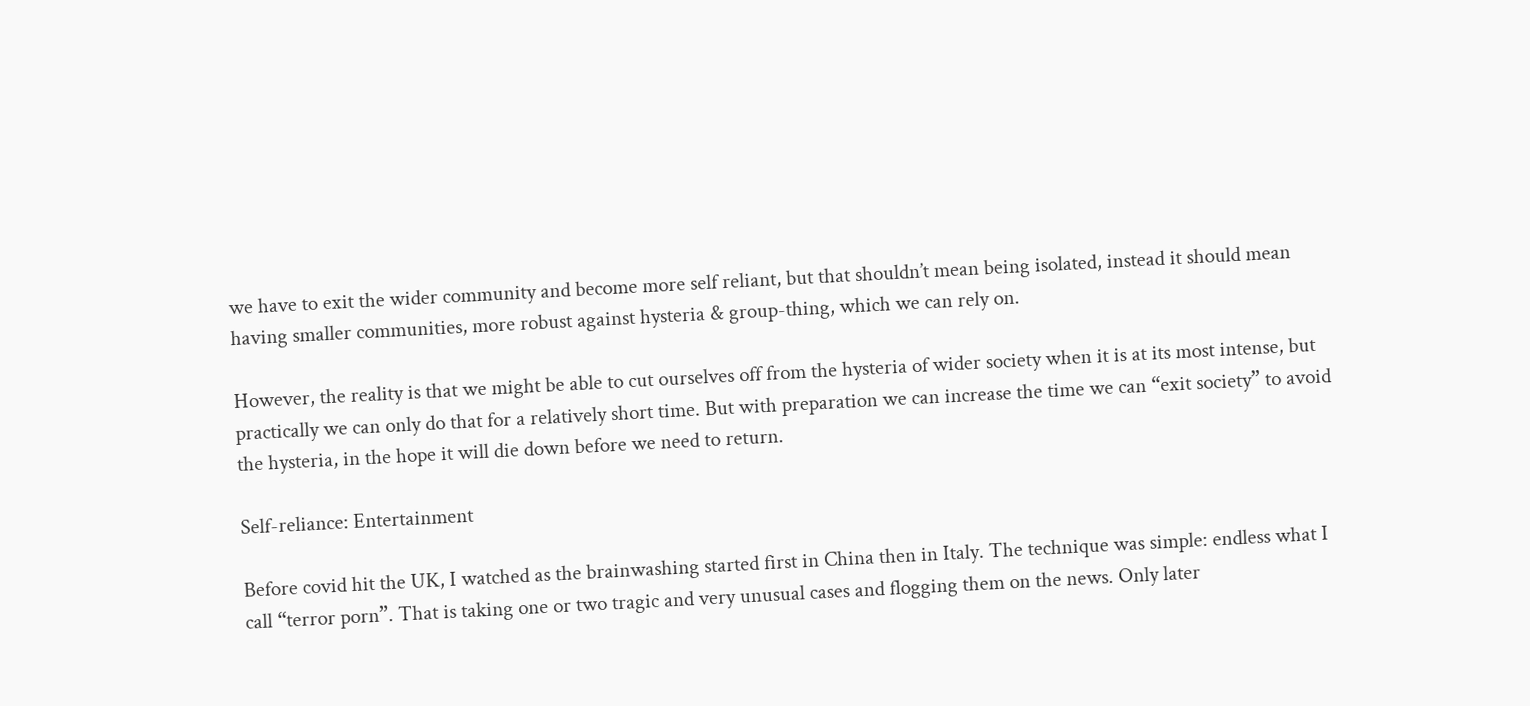we have to exit the wider community and become more self reliant, but that shouldn’t mean being isolated, instead it should mean having smaller communities, more robust against hysteria & group-thing, which we can rely on.

However, the reality is that we might be able to cut ourselves off from the hysteria of wider society when it is at its most intense, but practically we can only do that for a relatively short time. But with preparation we can increase the time we can “exit society” to avoid the hysteria, in the hope it will die down before we need to return.

Self-reliance: Entertainment

Before covid hit the UK, I watched as the brainwashing started first in China then in Italy. The technique was simple: endless what I call “terror porn”. That is taking one or two tragic and very unusual cases and flogging them on the news. Only later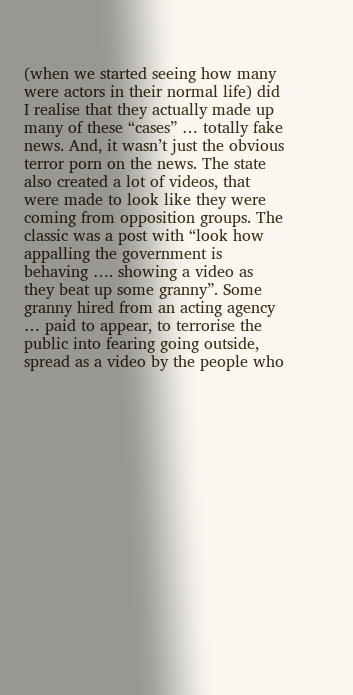(when we started seeing how many were actors in their normal life) did I realise that they actually made up many of these “cases” … totally fake news. And, it wasn’t just the obvious terror porn on the news. The state also created a lot of videos, that were made to look like they were coming from opposition groups. The classic was a post with “look how appalling the government is behaving …. showing a video as they beat up some granny”. Some granny hired from an acting agency … paid to appear, to terrorise the public into fearing going outside, spread as a video by the people who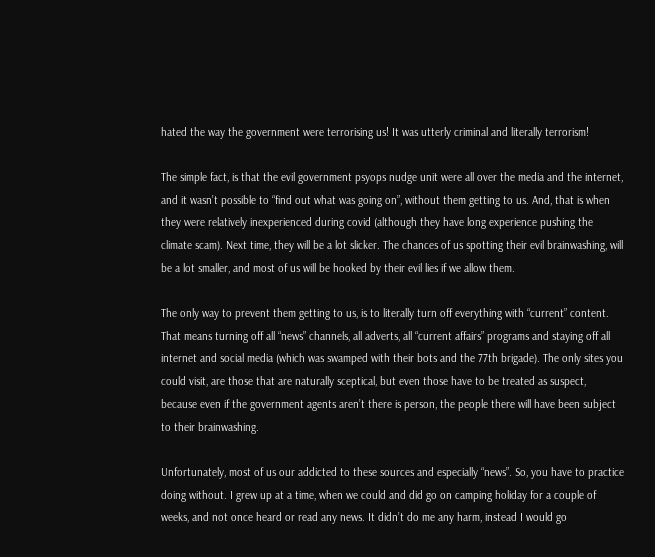hated the way the government were terrorising us! It was utterly criminal and literally terrorism!

The simple fact, is that the evil government psyops nudge unit were all over the media and the internet, and it wasn’t possible to “find out what was going on”, without them getting to us. And, that is when they were relatively inexperienced during covid (although they have long experience pushing the climate scam). Next time, they will be a lot slicker. The chances of us spotting their evil brainwashing, will be a lot smaller, and most of us will be hooked by their evil lies if we allow them.

The only way to prevent them getting to us, is to literally turn off everything with “current” content. That means turning off all “news” channels, all adverts, all “current affairs” programs and staying off all internet and social media (which was swamped with their bots and the 77th brigade). The only sites you could visit, are those that are naturally sceptical, but even those have to be treated as suspect, because even if the government agents aren’t there is person, the people there will have been subject to their brainwashing.

Unfortunately, most of us our addicted to these sources and especially “news”. So, you have to practice doing without. I grew up at a time, when we could and did go on camping holiday for a couple of weeks, and not once heard or read any news. It didn’t do me any harm, instead I would go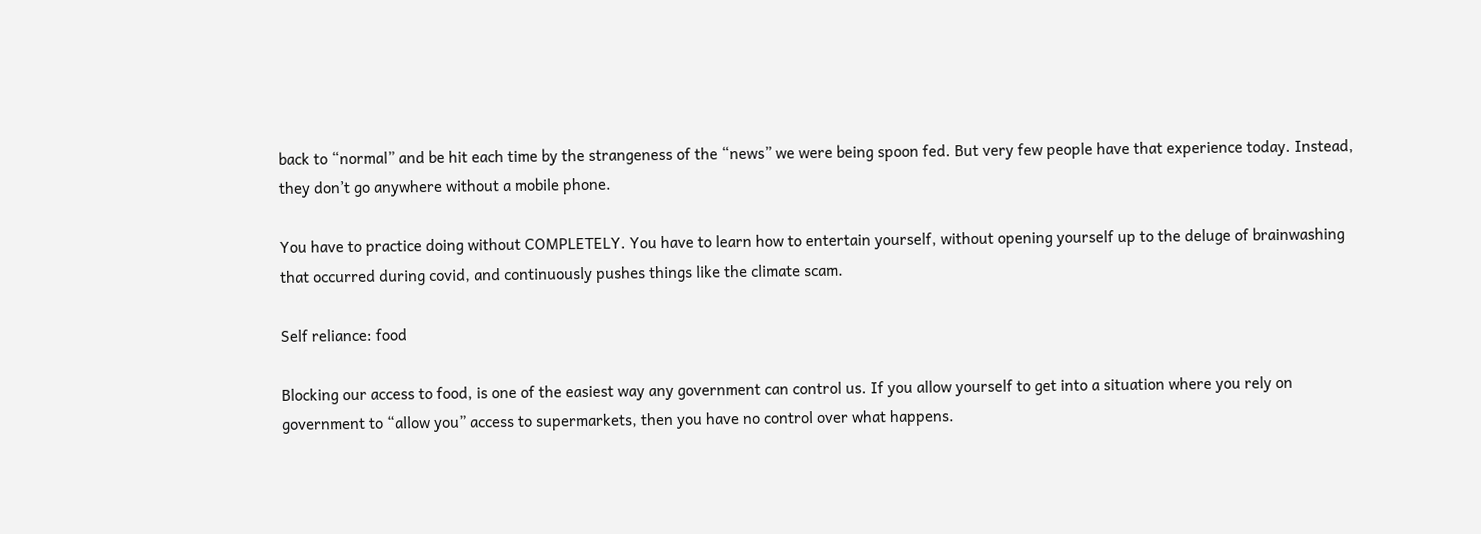back to “normal” and be hit each time by the strangeness of the “news” we were being spoon fed. But very few people have that experience today. Instead, they don’t go anywhere without a mobile phone.

You have to practice doing without COMPLETELY. You have to learn how to entertain yourself, without opening yourself up to the deluge of brainwashing that occurred during covid, and continuously pushes things like the climate scam.

Self reliance: food

Blocking our access to food, is one of the easiest way any government can control us. If you allow yourself to get into a situation where you rely on government to “allow you” access to supermarkets, then you have no control over what happens.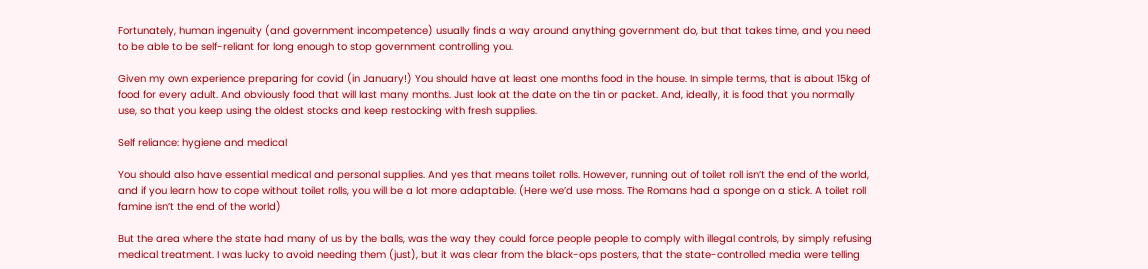Fortunately, human ingenuity (and government incompetence) usually finds a way around anything government do, but that takes time, and you need to be able to be self-reliant for long enough to stop government controlling you.

Given my own experience preparing for covid (in January!) You should have at least one months food in the house. In simple terms, that is about 15kg of food for every adult. And obviously food that will last many months. Just look at the date on the tin or packet. And, ideally, it is food that you normally use, so that you keep using the oldest stocks and keep restocking with fresh supplies.

Self reliance: hygiene and medical

You should also have essential medical and personal supplies. And yes that means toilet rolls. However, running out of toilet roll isn’t the end of the world, and if you learn how to cope without toilet rolls, you will be a lot more adaptable. (Here we’d use moss. The Romans had a sponge on a stick. A toilet roll famine isn’t the end of the world)

But the area where the state had many of us by the balls, was the way they could force people people to comply with illegal controls, by simply refusing medical treatment. I was lucky to avoid needing them (just), but it was clear from the black-ops posters, that the state-controlled media were telling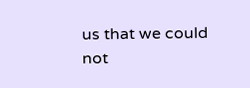us that we could not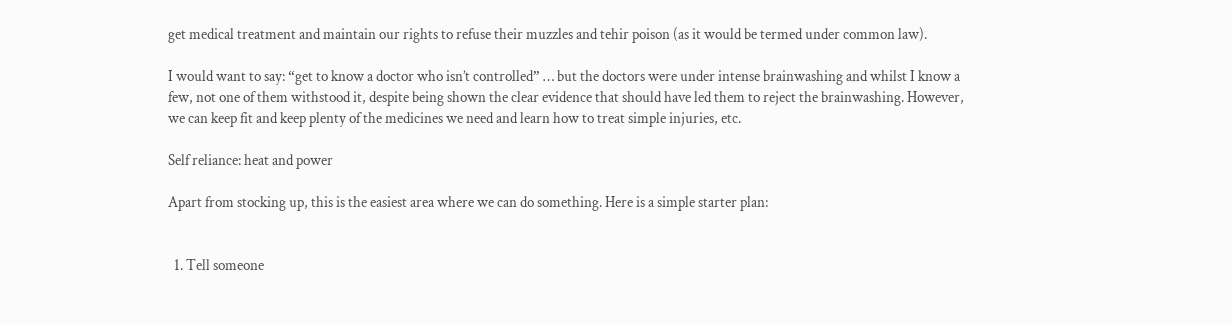get medical treatment and maintain our rights to refuse their muzzles and tehir poison (as it would be termed under common law).

I would want to say: “get to know a doctor who isn’t controlled” … but the doctors were under intense brainwashing and whilst I know a few, not one of them withstood it, despite being shown the clear evidence that should have led them to reject the brainwashing. However, we can keep fit and keep plenty of the medicines we need and learn how to treat simple injuries, etc.

Self reliance: heat and power

Apart from stocking up, this is the easiest area where we can do something. Here is a simple starter plan:


  1. Tell someone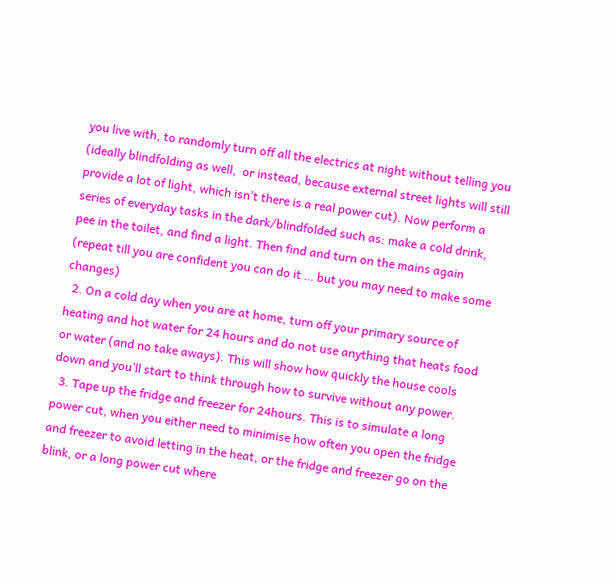you live with, to randomly turn off all the electrics at night without telling you (ideally blindfolding as well,  or instead, because external street lights will still provide a lot of light, which isn’t there is a real power cut). Now perform a series of everyday tasks in the dark/blindfolded such as: make a cold drink, pee in the toilet, and find a light. Then find and turn on the mains again (repeat till you are confident you can do it … but you may need to make some changes)
  2. On a cold day when you are at home, turn off your primary source of heating and hot water for 24 hours and do not use anything that heats food or water (and no take aways). This will show how quickly the house cools down and you’ll start to think through how to survive without any power.
  3. Tape up the fridge and freezer for 24hours. This is to simulate a long power cut, when you either need to minimise how often you open the fridge and freezer to avoid letting in the heat, or the fridge and freezer go on the blink, or a long power cut where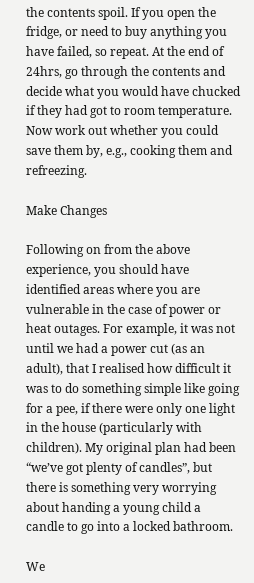the contents spoil. If you open the fridge, or need to buy anything you have failed, so repeat. At the end of 24hrs, go through the contents and decide what you would have chucked if they had got to room temperature. Now work out whether you could save them by, e.g., cooking them and refreezing.

Make Changes

Following on from the above experience, you should have identified areas where you are vulnerable in the case of power or heat outages. For example, it was not until we had a power cut (as an adult), that I realised how difficult it was to do something simple like going for a pee, if there were only one light in the house (particularly with children). My original plan had been “we’ve got plenty of candles”, but there is something very worrying about handing a young child a candle to go into a locked bathroom.

We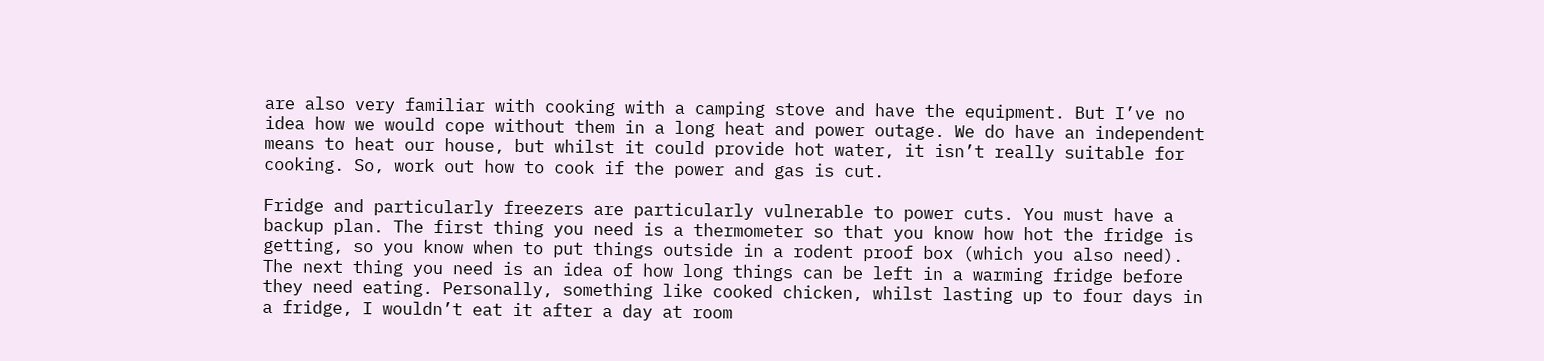are also very familiar with cooking with a camping stove and have the equipment. But I’ve no idea how we would cope without them in a long heat and power outage. We do have an independent means to heat our house, but whilst it could provide hot water, it isn’t really suitable for cooking. So, work out how to cook if the power and gas is cut.

Fridge and particularly freezers are particularly vulnerable to power cuts. You must have a backup plan. The first thing you need is a thermometer so that you know how hot the fridge is getting, so you know when to put things outside in a rodent proof box (which you also need). The next thing you need is an idea of how long things can be left in a warming fridge before they need eating. Personally, something like cooked chicken, whilst lasting up to four days in a fridge, I wouldn’t eat it after a day at room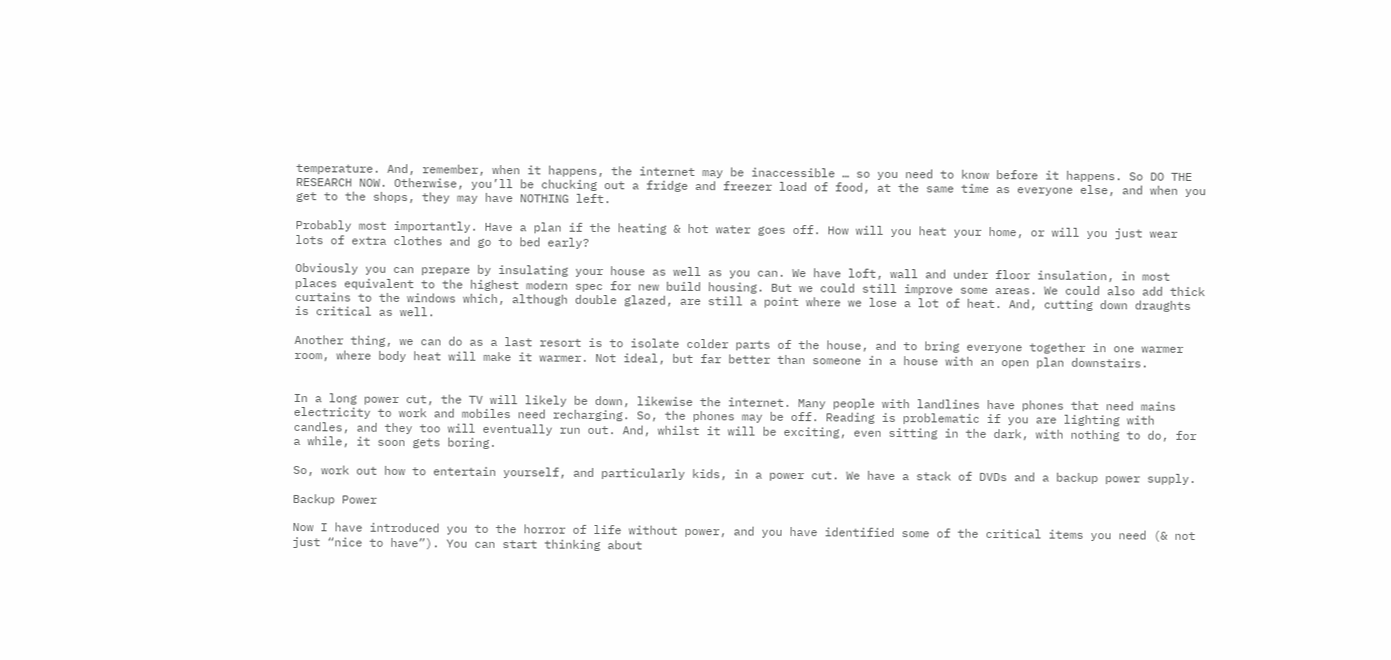temperature. And, remember, when it happens, the internet may be inaccessible … so you need to know before it happens. So DO THE RESEARCH NOW. Otherwise, you’ll be chucking out a fridge and freezer load of food, at the same time as everyone else, and when you get to the shops, they may have NOTHING left.

Probably most importantly. Have a plan if the heating & hot water goes off. How will you heat your home, or will you just wear lots of extra clothes and go to bed early?

Obviously you can prepare by insulating your house as well as you can. We have loft, wall and under floor insulation, in most places equivalent to the highest modern spec for new build housing. But we could still improve some areas. We could also add thick curtains to the windows which, although double glazed, are still a point where we lose a lot of heat. And, cutting down draughts is critical as well.

Another thing, we can do as a last resort is to isolate colder parts of the house, and to bring everyone together in one warmer room, where body heat will make it warmer. Not ideal, but far better than someone in a house with an open plan downstairs.


In a long power cut, the TV will likely be down, likewise the internet. Many people with landlines have phones that need mains electricity to work and mobiles need recharging. So, the phones may be off. Reading is problematic if you are lighting with candles, and they too will eventually run out. And, whilst it will be exciting, even sitting in the dark, with nothing to do, for a while, it soon gets boring.

So, work out how to entertain yourself, and particularly kids, in a power cut. We have a stack of DVDs and a backup power supply.

Backup Power

Now I have introduced you to the horror of life without power, and you have identified some of the critical items you need (& not just “nice to have”). You can start thinking about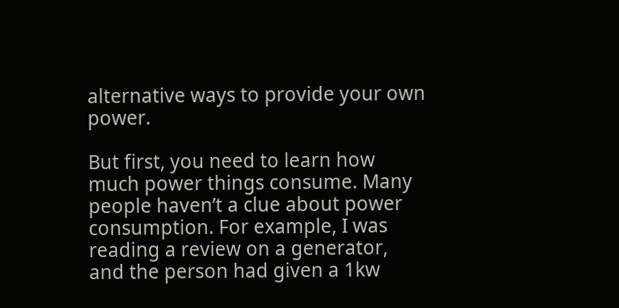alternative ways to provide your own power.

But first, you need to learn how much power things consume. Many people haven’t a clue about power consumption. For example, I was reading a review on a generator, and the person had given a 1kw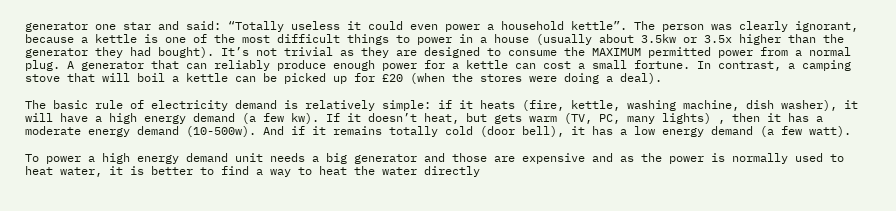generator one star and said: “Totally useless it could even power a household kettle”. The person was clearly ignorant, because a kettle is one of the most difficult things to power in a house (usually about 3.5kw or 3.5x higher than the generator they had bought). It’s not trivial as they are designed to consume the MAXIMUM permitted power from a normal plug. A generator that can reliably produce enough power for a kettle can cost a small fortune. In contrast, a camping stove that will boil a kettle can be picked up for £20 (when the stores were doing a deal).

The basic rule of electricity demand is relatively simple: if it heats (fire, kettle, washing machine, dish washer), it will have a high energy demand (a few kw). If it doesn’t heat, but gets warm (TV, PC, many lights) , then it has a moderate energy demand (10-500w). And if it remains totally cold (door bell), it has a low energy demand (a few watt).

To power a high energy demand unit needs a big generator and those are expensive and as the power is normally used to heat water, it is better to find a way to heat the water directly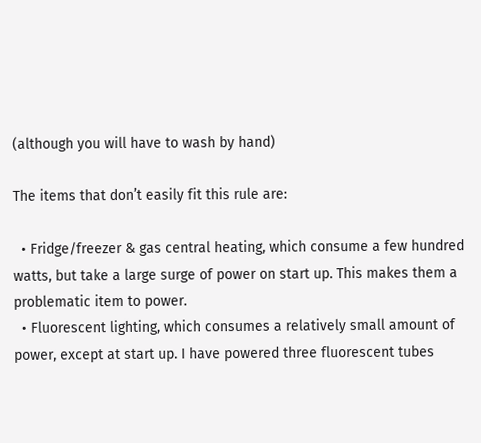(although you will have to wash by hand)

The items that don’t easily fit this rule are:

  • Fridge/freezer & gas central heating, which consume a few hundred watts, but take a large surge of power on start up. This makes them a problematic item to power.
  • Fluorescent lighting, which consumes a relatively small amount of power, except at start up. I have powered three fluorescent tubes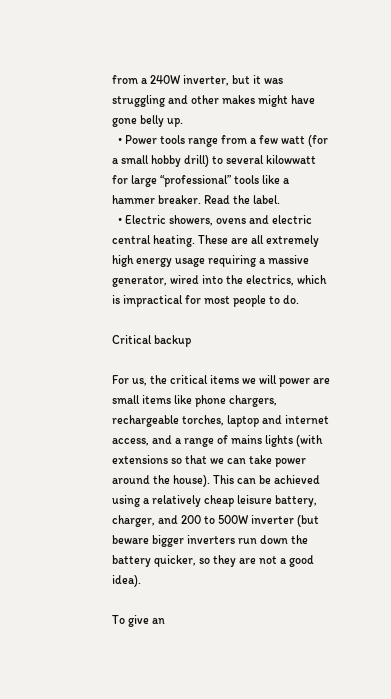from a 240W inverter, but it was struggling and other makes might have gone belly up.
  • Power tools range from a few watt (for a small hobby drill) to several kilowwatt for large “professional” tools like a hammer breaker. Read the label.
  • Electric showers, ovens and electric central heating. These are all extremely high energy usage requiring a massive generator, wired into the electrics, which is impractical for most people to do.

Critical backup

For us, the critical items we will power are small items like phone chargers, rechargeable torches, laptop and internet access, and a range of mains lights (with extensions so that we can take power around the house). This can be achieved using a relatively cheap leisure battery, charger, and 200 to 500W inverter (but beware bigger inverters run down the battery quicker, so they are not a good idea).

To give an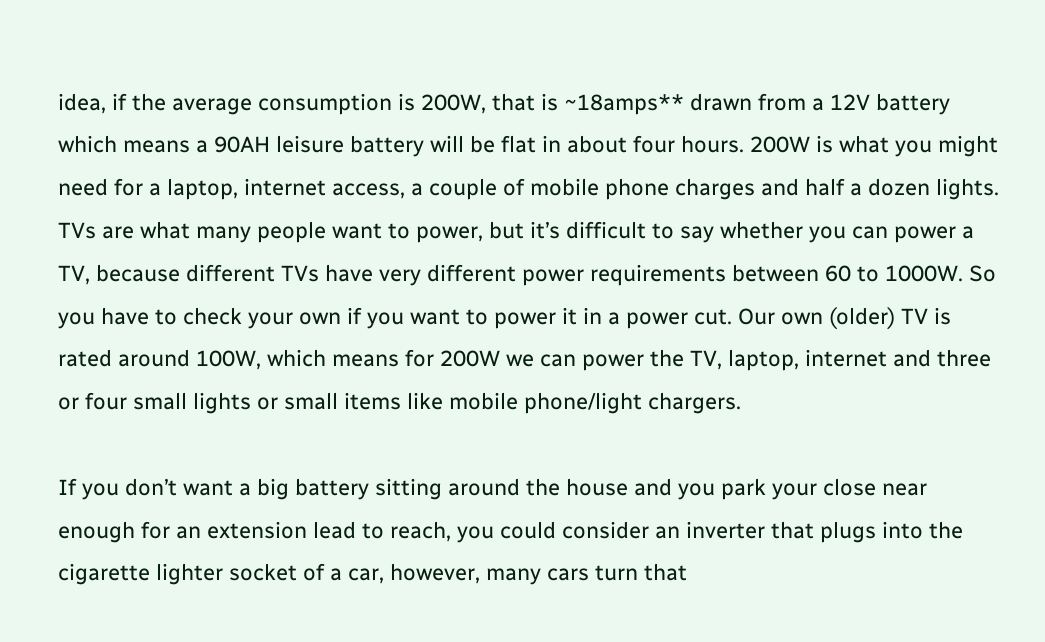idea, if the average consumption is 200W, that is ~18amps** drawn from a 12V battery which means a 90AH leisure battery will be flat in about four hours. 200W is what you might need for a laptop, internet access, a couple of mobile phone charges and half a dozen lights. TVs are what many people want to power, but it’s difficult to say whether you can power a TV, because different TVs have very different power requirements between 60 to 1000W. So you have to check your own if you want to power it in a power cut. Our own (older) TV is rated around 100W, which means for 200W we can power the TV, laptop, internet and three or four small lights or small items like mobile phone/light chargers.

If you don’t want a big battery sitting around the house and you park your close near enough for an extension lead to reach, you could consider an inverter that plugs into the cigarette lighter socket of a car, however, many cars turn that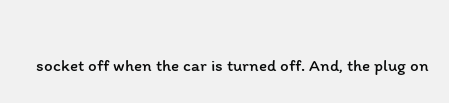socket off when the car is turned off. And, the plug on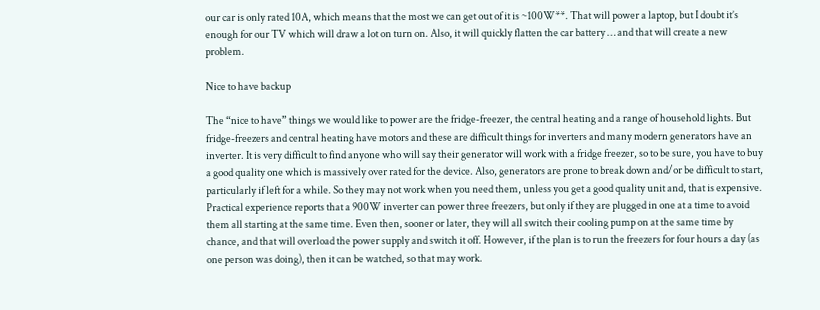our car is only rated 10A, which means that the most we can get out of it is ~100W**. That will power a laptop, but I doubt it’s enough for our TV which will draw a lot on turn on. Also, it will quickly flatten the car battery … and that will create a new problem.

Nice to have backup

The “nice to have” things we would like to power are the fridge-freezer, the central heating and a range of household lights. But fridge-freezers and central heating have motors and these are difficult things for inverters and many modern generators have an inverter. It is very difficult to find anyone who will say their generator will work with a fridge freezer, so to be sure, you have to buy a good quality one which is massively over rated for the device. Also, generators are prone to break down and/or be difficult to start, particularly if left for a while. So they may not work when you need them, unless you get a good quality unit and, that is expensive. Practical experience reports that a 900W inverter can power three freezers, but only if they are plugged in one at a time to avoid them all starting at the same time. Even then, sooner or later, they will all switch their cooling pump on at the same time by chance, and that will overload the power supply and switch it off. However, if the plan is to run the freezers for four hours a day (as one person was doing), then it can be watched, so that may work.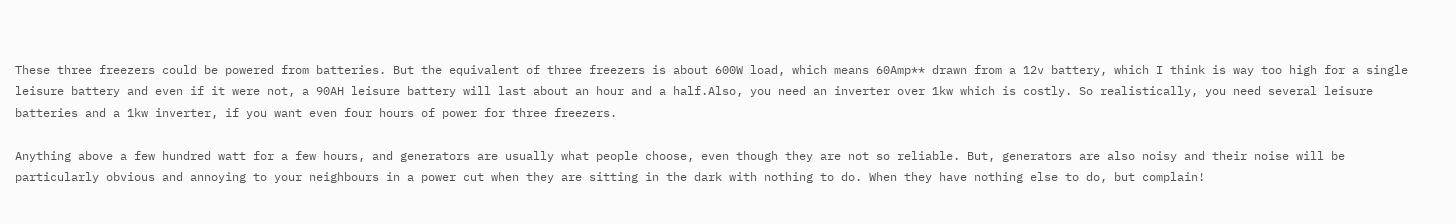These three freezers could be powered from batteries. But the equivalent of three freezers is about 600W load, which means 60Amp** drawn from a 12v battery, which I think is way too high for a single leisure battery and even if it were not, a 90AH leisure battery will last about an hour and a half.Also, you need an inverter over 1kw which is costly. So realistically, you need several leisure batteries and a 1kw inverter, if you want even four hours of power for three freezers.

Anything above a few hundred watt for a few hours, and generators are usually what people choose, even though they are not so reliable. But, generators are also noisy and their noise will be particularly obvious and annoying to your neighbours in a power cut when they are sitting in the dark with nothing to do. When they have nothing else to do, but complain!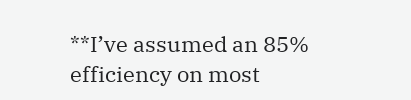**I’ve assumed an 85% efficiency on most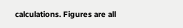calculations. Figures are all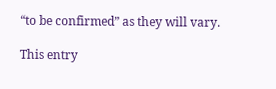“to be confirmed” as they will vary.

This entry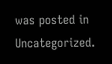was posted in Uncategorized.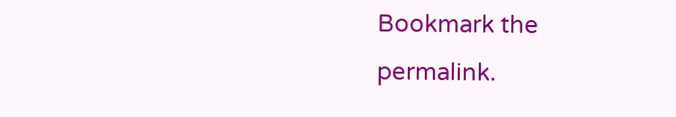Bookmark the permalink.